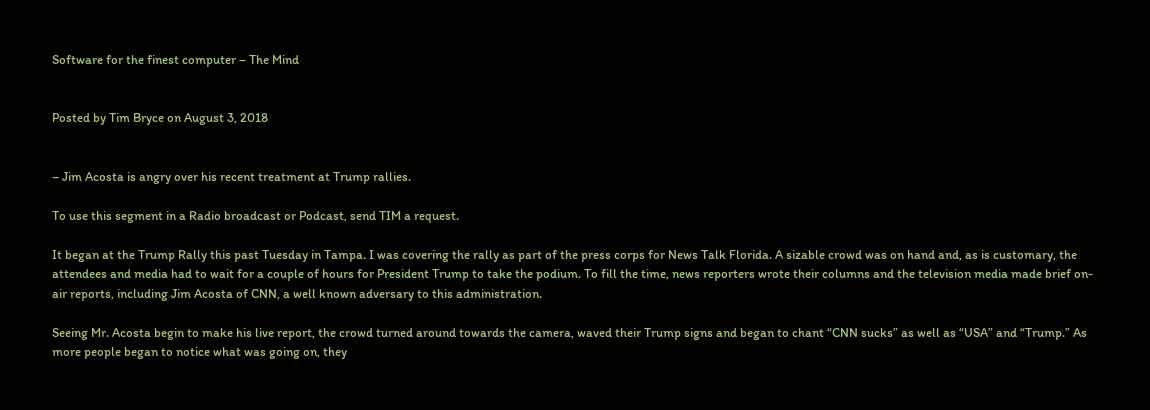Software for the finest computer – The Mind


Posted by Tim Bryce on August 3, 2018


– Jim Acosta is angry over his recent treatment at Trump rallies.

To use this segment in a Radio broadcast or Podcast, send TIM a request.

It began at the Trump Rally this past Tuesday in Tampa. I was covering the rally as part of the press corps for News Talk Florida. A sizable crowd was on hand and, as is customary, the attendees and media had to wait for a couple of hours for President Trump to take the podium. To fill the time, news reporters wrote their columns and the television media made brief on-air reports, including Jim Acosta of CNN, a well known adversary to this administration.

Seeing Mr. Acosta begin to make his live report, the crowd turned around towards the camera, waved their Trump signs and began to chant “CNN sucks” as well as “USA” and “Trump.” As more people began to notice what was going on, they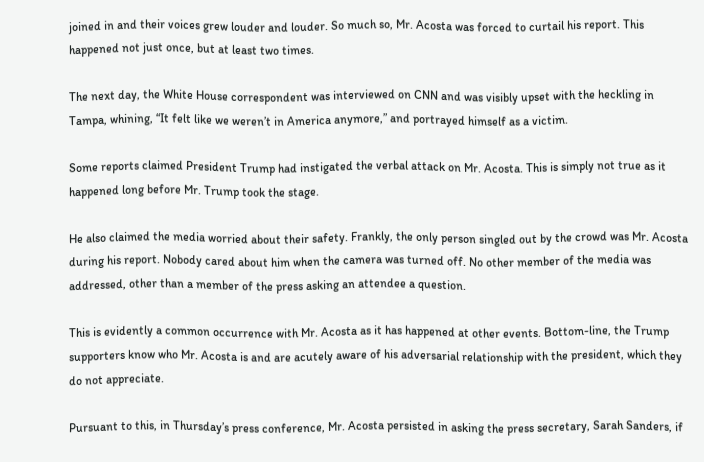joined in and their voices grew louder and louder. So much so, Mr. Acosta was forced to curtail his report. This happened not just once, but at least two times.

The next day, the White House correspondent was interviewed on CNN and was visibly upset with the heckling in Tampa, whining, “It felt like we weren’t in America anymore,” and portrayed himself as a victim.

Some reports claimed President Trump had instigated the verbal attack on Mr. Acosta. This is simply not true as it happened long before Mr. Trump took the stage.

He also claimed the media worried about their safety. Frankly, the only person singled out by the crowd was Mr. Acosta during his report. Nobody cared about him when the camera was turned off. No other member of the media was addressed, other than a member of the press asking an attendee a question.

This is evidently a common occurrence with Mr. Acosta as it has happened at other events. Bottom-line, the Trump supporters know who Mr. Acosta is and are acutely aware of his adversarial relationship with the president, which they do not appreciate.

Pursuant to this, in Thursday’s press conference, Mr. Acosta persisted in asking the press secretary, Sarah Sanders, if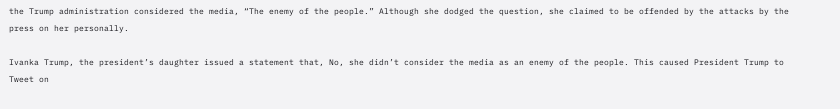the Trump administration considered the media, “The enemy of the people.” Although she dodged the question, she claimed to be offended by the attacks by the press on her personally.

Ivanka Trump, the president’s daughter issued a statement that, No, she didn’t consider the media as an enemy of the people. This caused President Trump to Tweet on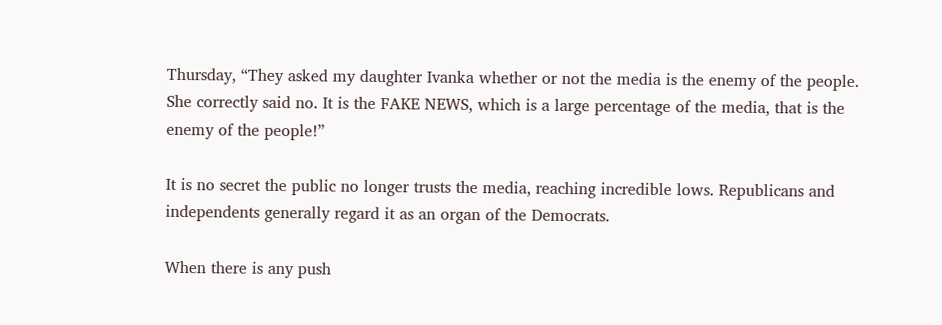Thursday, “They asked my daughter Ivanka whether or not the media is the enemy of the people. She correctly said no. It is the FAKE NEWS, which is a large percentage of the media, that is the enemy of the people!”

It is no secret the public no longer trusts the media, reaching incredible lows. Republicans and independents generally regard it as an organ of the Democrats.

When there is any push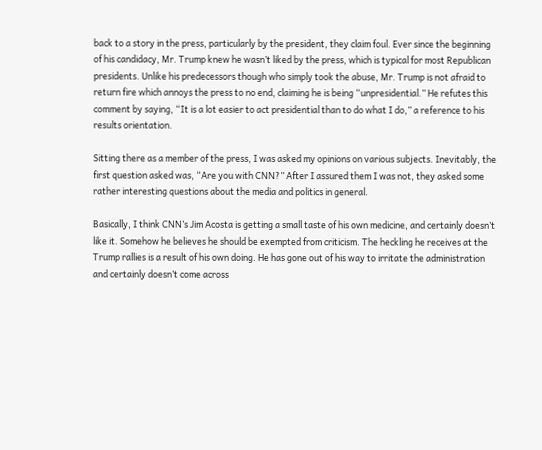back to a story in the press, particularly by the president, they claim foul. Ever since the beginning of his candidacy, Mr. Trump knew he wasn’t liked by the press, which is typical for most Republican presidents. Unlike his predecessors though who simply took the abuse, Mr. Trump is not afraid to return fire which annoys the press to no end, claiming he is being “unpresidential.” He refutes this comment by saying, “It is a lot easier to act presidential than to do what I do,” a reference to his results orientation.

Sitting there as a member of the press, I was asked my opinions on various subjects. Inevitably, the first question asked was, “Are you with CNN?” After I assured them I was not, they asked some rather interesting questions about the media and politics in general.

Basically, I think CNN’s Jim Acosta is getting a small taste of his own medicine, and certainly doesn’t like it. Somehow he believes he should be exempted from criticism. The heckling he receives at the Trump rallies is a result of his own doing. He has gone out of his way to irritate the administration and certainly doesn’t come across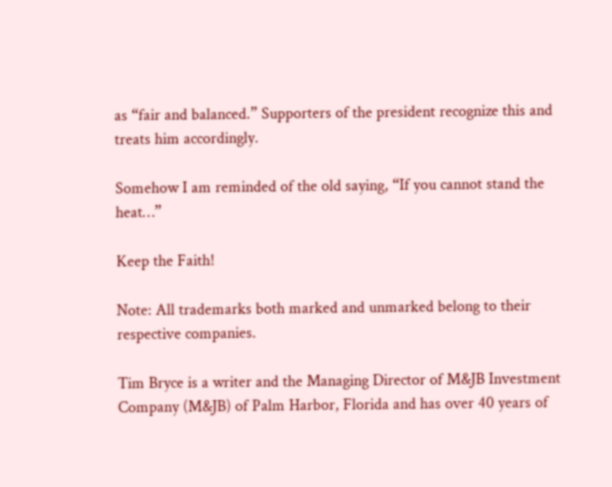as “fair and balanced.” Supporters of the president recognize this and treats him accordingly.

Somehow I am reminded of the old saying, “If you cannot stand the heat…”

Keep the Faith!

Note: All trademarks both marked and unmarked belong to their respective companies.

Tim Bryce is a writer and the Managing Director of M&JB Investment Company (M&JB) of Palm Harbor, Florida and has over 40 years of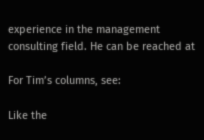experience in the management consulting field. He can be reached at

For Tim’s columns, see:

Like the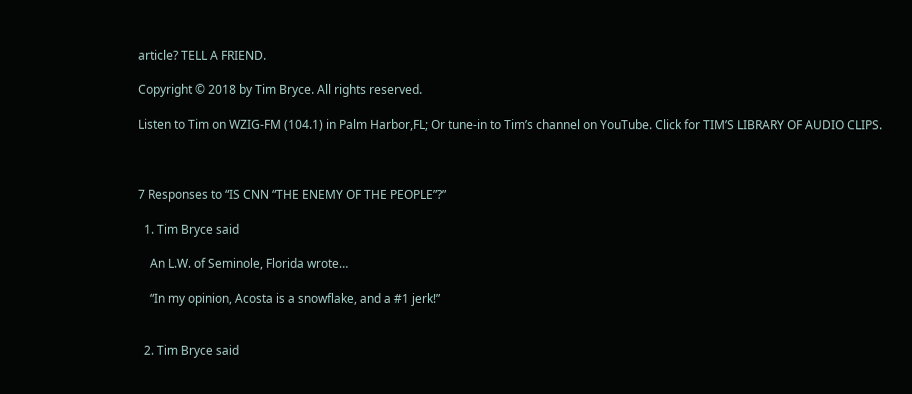article? TELL A FRIEND.

Copyright © 2018 by Tim Bryce. All rights reserved.

Listen to Tim on WZIG-FM (104.1) in Palm Harbor,FL; Or tune-in to Tim’s channel on YouTube. Click for TIM’S LIBRARY OF AUDIO CLIPS.



7 Responses to “IS CNN “THE ENEMY OF THE PEOPLE”?”

  1. Tim Bryce said

    An L.W. of Seminole, Florida wrote…

    “In my opinion, Acosta is a snowflake, and a #1 jerk!”


  2. Tim Bryce said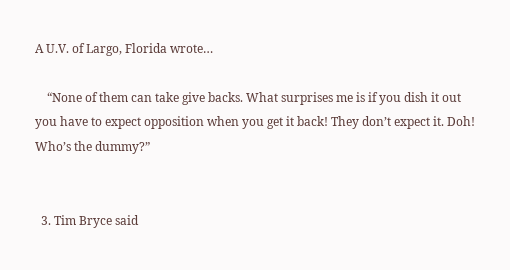A U.V. of Largo, Florida wrote…

    “None of them can take give backs. What surprises me is if you dish it out you have to expect opposition when you get it back! They don’t expect it. Doh! Who’s the dummy?”


  3. Tim Bryce said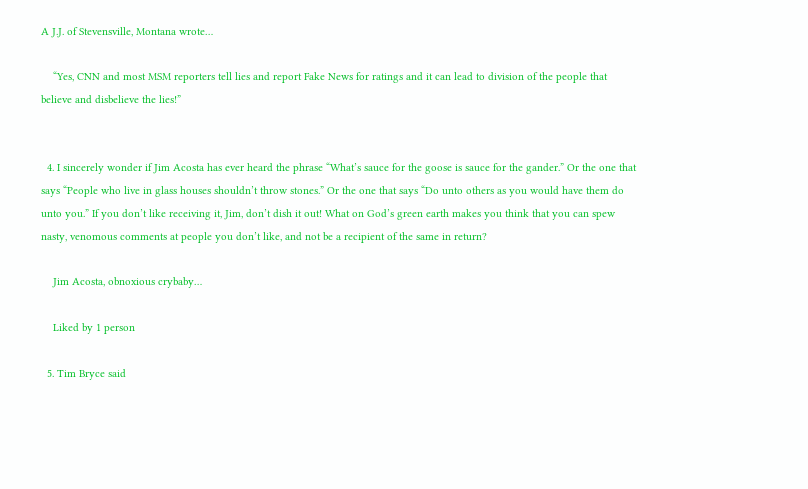A J.J. of Stevensville, Montana wrote…

    “Yes, CNN and most MSM reporters tell lies and report Fake News for ratings and it can lead to division of the people that believe and disbelieve the lies!”


  4. I sincerely wonder if Jim Acosta has ever heard the phrase “What’s sauce for the goose is sauce for the gander.” Or the one that says “People who live in glass houses shouldn’t throw stones.” Or the one that says “Do unto others as you would have them do unto you.” If you don’t like receiving it, Jim, don’t dish it out! What on God’s green earth makes you think that you can spew nasty, venomous comments at people you don’t like, and not be a recipient of the same in return?

    Jim Acosta, obnoxious crybaby…

    Liked by 1 person

  5. Tim Bryce said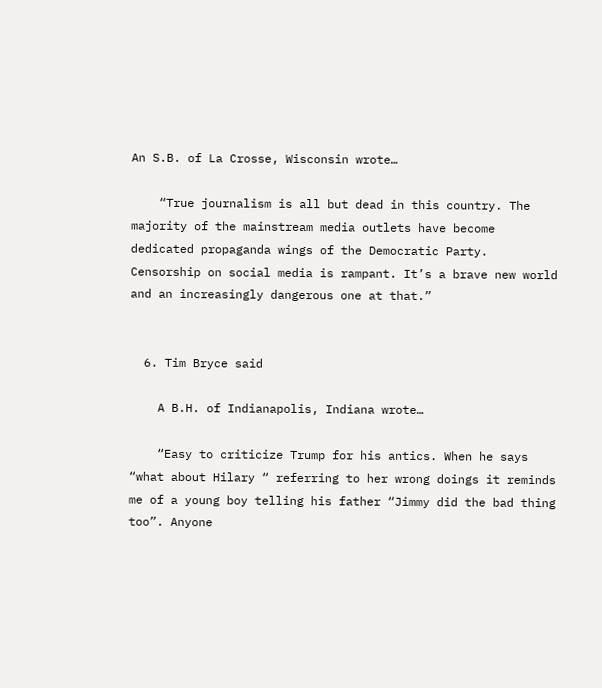An S.B. of La Crosse, Wisconsin wrote…

    “True journalism is all but dead in this country. The majority of the mainstream media outlets have become dedicated propaganda wings of the Democratic Party. Censorship on social media is rampant. It’s a brave new world and an increasingly dangerous one at that.”


  6. Tim Bryce said

    A B.H. of Indianapolis, Indiana wrote…

    “Easy to criticize Trump for his antics. When he says “what about Hilary “ referring to her wrong doings it reminds me of a young boy telling his father “Jimmy did the bad thing too”. Anyone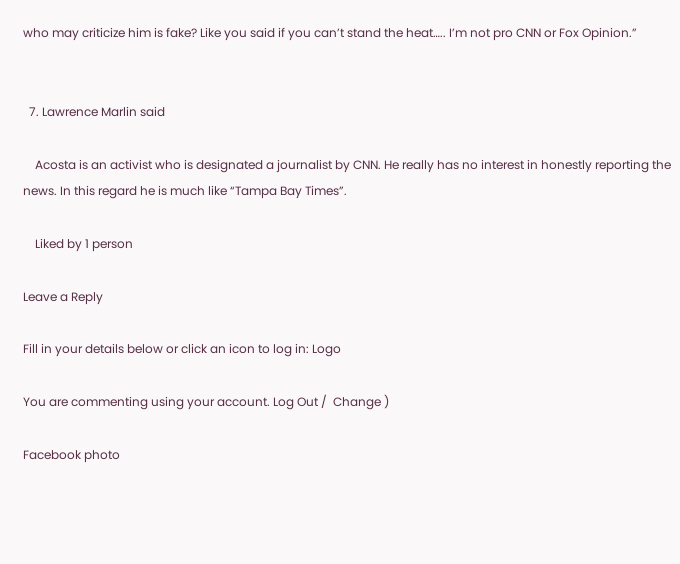who may criticize him is fake? Like you said if you can’t stand the heat….. I’m not pro CNN or Fox Opinion.”


  7. Lawrence Marlin said

    Acosta is an activist who is designated a journalist by CNN. He really has no interest in honestly reporting the news. In this regard he is much like “Tampa Bay Times”.

    Liked by 1 person

Leave a Reply

Fill in your details below or click an icon to log in: Logo

You are commenting using your account. Log Out /  Change )

Facebook photo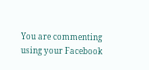You are commenting using your Facebook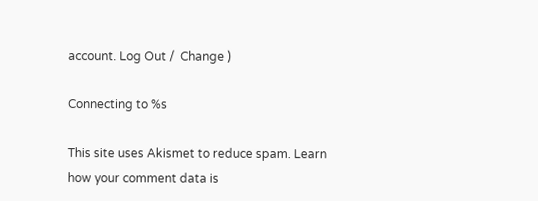account. Log Out /  Change )

Connecting to %s

This site uses Akismet to reduce spam. Learn how your comment data is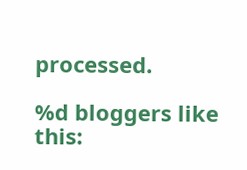processed.

%d bloggers like this: